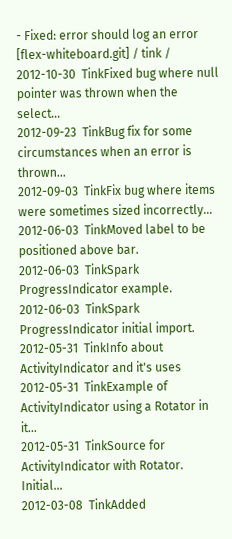- Fixed: error should log an error
[flex-whiteboard.git] / tink /
2012-10-30  TinkFixed bug where null pointer was thrown when the select...
2012-09-23  TinkBug fix for some circumstances when an error is thrown...
2012-09-03  TinkFix bug where items were sometimes sized incorrectly...
2012-06-03  TinkMoved label to be positioned above bar.
2012-06-03  TinkSpark ProgressIndicator example.
2012-06-03  TinkSpark ProgressIndicator initial import.
2012-05-31  TinkInfo about ActivityIndicator and it's uses
2012-05-31  TinkExample of ActivityIndicator using a Rotator in it...
2012-05-31  TinkSource for ActivityIndicator with Rotator. Initial...
2012-03-08  TinkAdded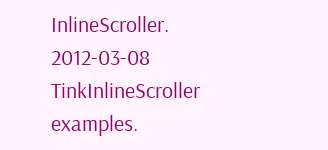InlineScroller.
2012-03-08  TinkInlineScroller examples.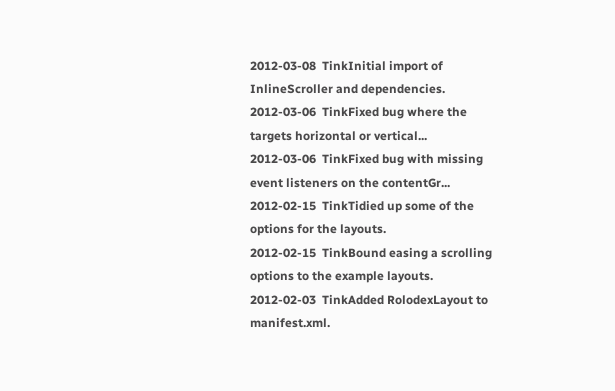2012-03-08  TinkInitial import of InlineScroller and dependencies.
2012-03-06  TinkFixed bug where the targets horizontal or vertical...
2012-03-06  TinkFixed bug with missing event listeners on the contentGr...
2012-02-15  TinkTidied up some of the options for the layouts.
2012-02-15  TinkBound easing a scrolling options to the example layouts.
2012-02-03  TinkAdded RolodexLayout to manifest.xml.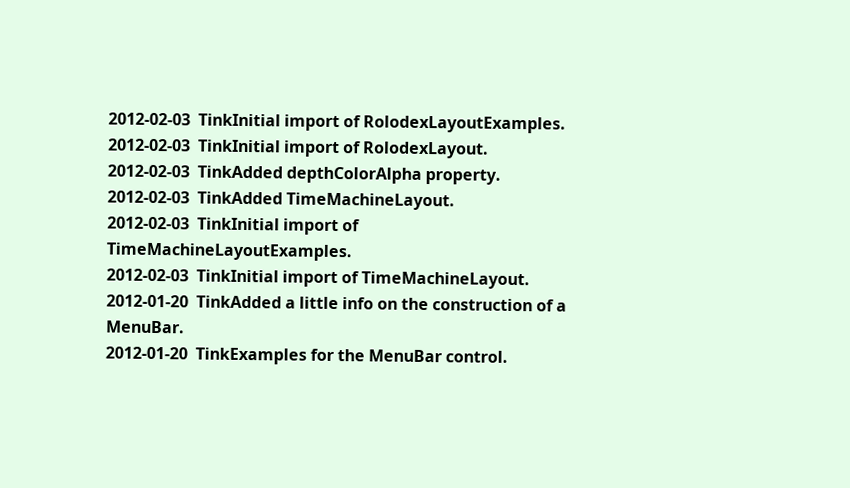2012-02-03  TinkInitial import of RolodexLayoutExamples.
2012-02-03  TinkInitial import of RolodexLayout.
2012-02-03  TinkAdded depthColorAlpha property.
2012-02-03  TinkAdded TimeMachineLayout.
2012-02-03  TinkInitial import of TimeMachineLayoutExamples.
2012-02-03  TinkInitial import of TimeMachineLayout.
2012-01-20  TinkAdded a little info on the construction of a MenuBar.
2012-01-20  TinkExamples for the MenuBar control.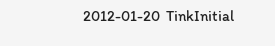2012-01-20  TinkInitial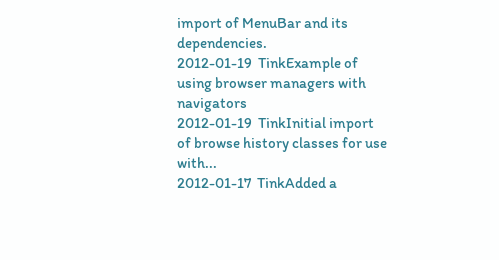import of MenuBar and its dependencies.
2012-01-19  TinkExample of using browser managers with navigators
2012-01-19  TinkInitial import of browse history classes for use with...
2012-01-17  TinkAdded a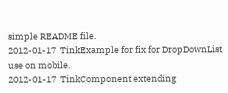simple README file.
2012-01-17  TinkExample for fix for DropDownList use on mobile.
2012-01-17  TinkComponent extending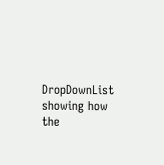DropDownList showing how the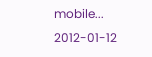mobile...
2012-01-12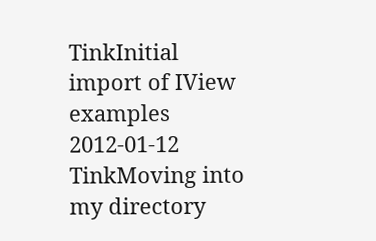TinkInitial import of IView examples
2012-01-12  TinkMoving into my directory